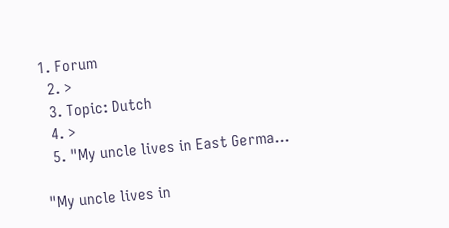1. Forum
  2. >
  3. Topic: Dutch
  4. >
  5. "My uncle lives in East Germa…

"My uncle lives in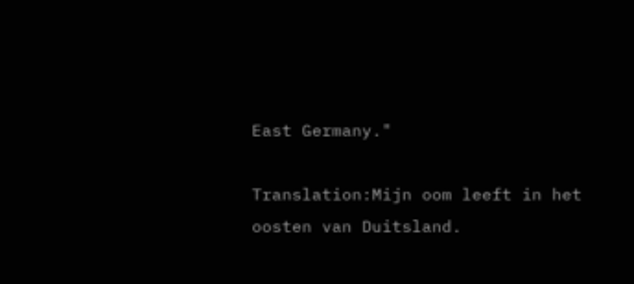East Germany."

Translation:Mijn oom leeft in het oosten van Duitsland.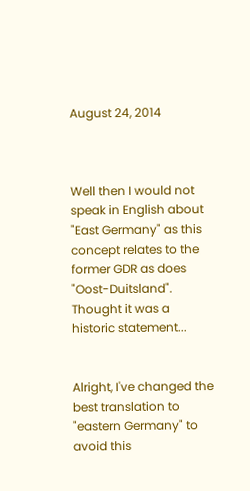August 24, 2014



Well then I would not speak in English about "East Germany" as this concept relates to the former GDR as does "Oost-Duitsland". Thought it was a historic statement...


Alright, I've changed the best translation to "eastern Germany" to avoid this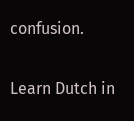confusion.

Learn Dutch in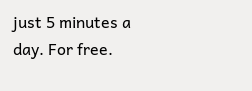just 5 minutes a day. For free.